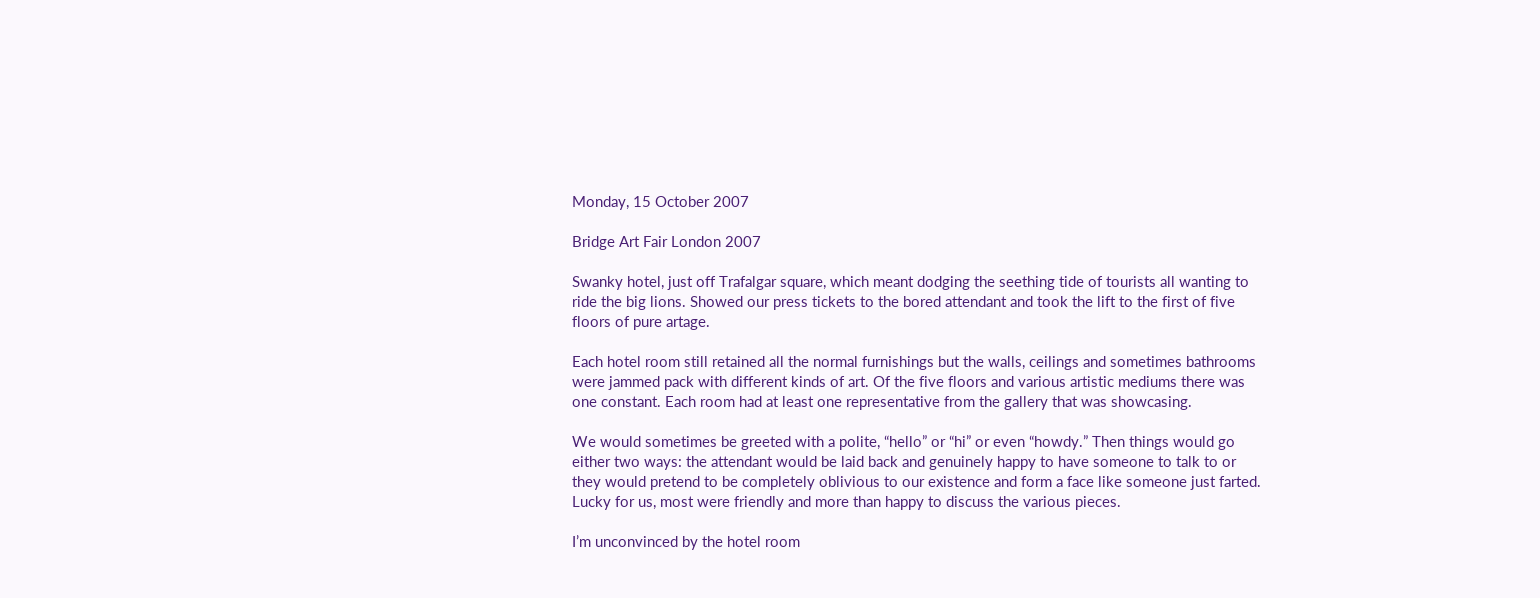Monday, 15 October 2007

Bridge Art Fair London 2007

Swanky hotel, just off Trafalgar square, which meant dodging the seething tide of tourists all wanting to ride the big lions. Showed our press tickets to the bored attendant and took the lift to the first of five floors of pure artage.

Each hotel room still retained all the normal furnishings but the walls, ceilings and sometimes bathrooms were jammed pack with different kinds of art. Of the five floors and various artistic mediums there was one constant. Each room had at least one representative from the gallery that was showcasing.

We would sometimes be greeted with a polite, “hello” or “hi” or even “howdy.” Then things would go either two ways: the attendant would be laid back and genuinely happy to have someone to talk to or they would pretend to be completely oblivious to our existence and form a face like someone just farted. Lucky for us, most were friendly and more than happy to discuss the various pieces.

I’m unconvinced by the hotel room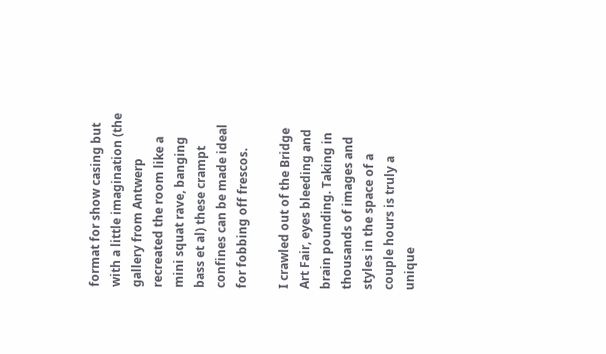format for show casing but with a little imagination (the gallery from Antwerp recreated the room like a mini squat rave, banging bass et al) these crampt confines can be made ideal for fobbing off frescos.

I crawled out of the Bridge Art Fair, eyes bleeding and brain pounding. Taking in thousands of images and styles in the space of a couple hours is truly a unique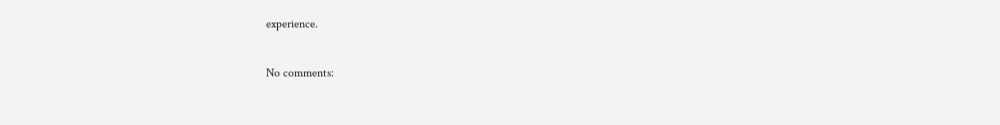experience.

No comments: